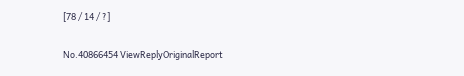[78 / 14 / ?]

No.40866454 ViewReplyOriginalReport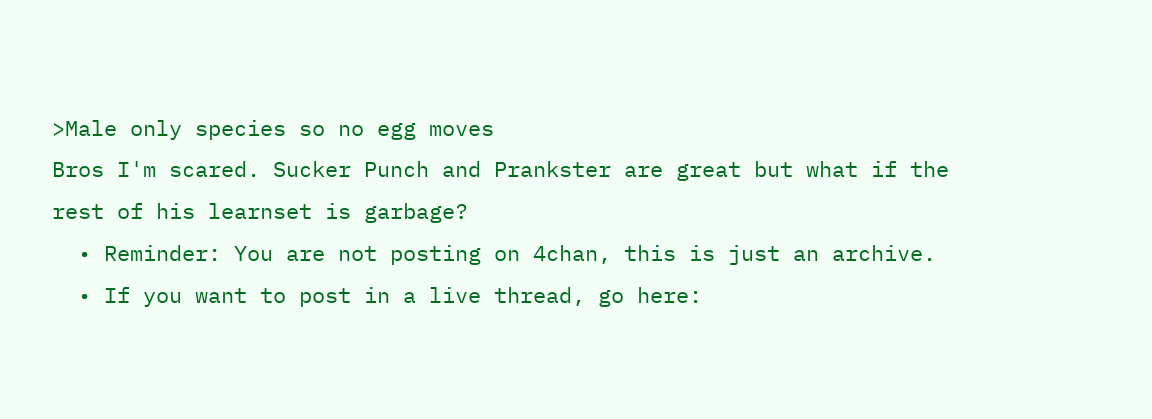>Male only species so no egg moves
Bros I'm scared. Sucker Punch and Prankster are great but what if the rest of his learnset is garbage?
  • Reminder: You are not posting on 4chan, this is just an archive.
  • If you want to post in a live thread, go here: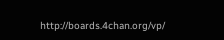http://boards.4chan.org/vp/